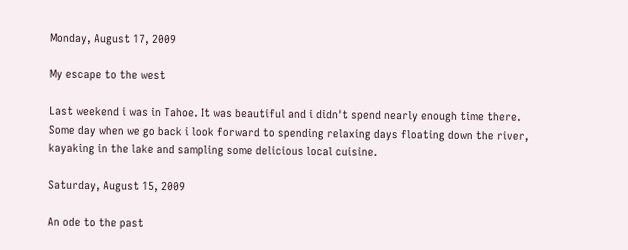Monday, August 17, 2009

My escape to the west

Last weekend i was in Tahoe. It was beautiful and i didn't spend nearly enough time there. Some day when we go back i look forward to spending relaxing days floating down the river, kayaking in the lake and sampling some delicious local cuisine.

Saturday, August 15, 2009

An ode to the past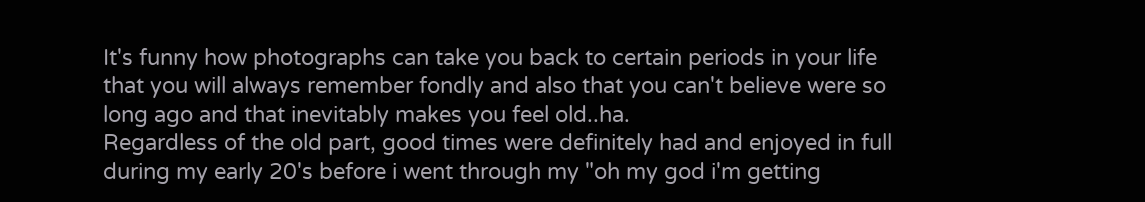It's funny how photographs can take you back to certain periods in your life that you will always remember fondly and also that you can't believe were so long ago and that inevitably makes you feel old..ha.
Regardless of the old part, good times were definitely had and enjoyed in full during my early 20's before i went through my "oh my god i'm getting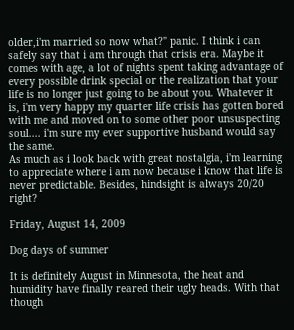older,i'm married so now what?" panic. I think i can safely say that i am through that crisis era. Maybe it comes with age, a lot of nights spent taking advantage of every possible drink special or the realization that your life is no longer just going to be about you. Whatever it is, i'm very happy my quarter life crisis has gotten bored with me and moved on to some other poor unsuspecting soul.... i'm sure my ever supportive husband would say the same.
As much as i look back with great nostalgia, i'm learning to appreciate where i am now because i know that life is never predictable. Besides, hindsight is always 20/20 right?

Friday, August 14, 2009

Dog days of summer

It is definitely August in Minnesota, the heat and humidity have finally reared their ugly heads. With that though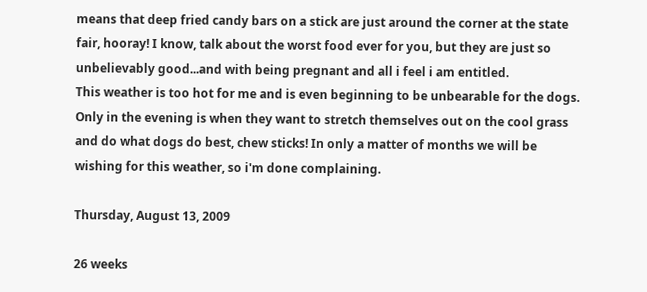means that deep fried candy bars on a stick are just around the corner at the state fair, hooray! I know, talk about the worst food ever for you, but they are just so unbelievably good...and with being pregnant and all i feel i am entitled.
This weather is too hot for me and is even beginning to be unbearable for the dogs. Only in the evening is when they want to stretch themselves out on the cool grass and do what dogs do best, chew sticks! In only a matter of months we will be wishing for this weather, so i'm done complaining.

Thursday, August 13, 2009

26 weeks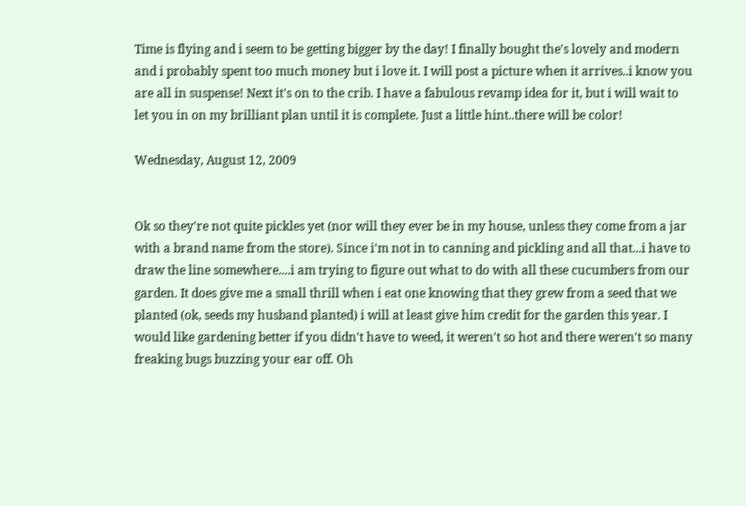Time is flying and i seem to be getting bigger by the day! I finally bought the's lovely and modern and i probably spent too much money but i love it. I will post a picture when it arrives..i know you are all in suspense! Next it's on to the crib. I have a fabulous revamp idea for it, but i will wait to let you in on my brilliant plan until it is complete. Just a little hint..there will be color!

Wednesday, August 12, 2009


Ok so they're not quite pickles yet (nor will they ever be in my house, unless they come from a jar with a brand name from the store). Since i'm not in to canning and pickling and all that...i have to draw the line somewhere....i am trying to figure out what to do with all these cucumbers from our garden. It does give me a small thrill when i eat one knowing that they grew from a seed that we planted (ok, seeds my husband planted) i will at least give him credit for the garden this year. I would like gardening better if you didn't have to weed, it weren't so hot and there weren't so many freaking bugs buzzing your ear off. Oh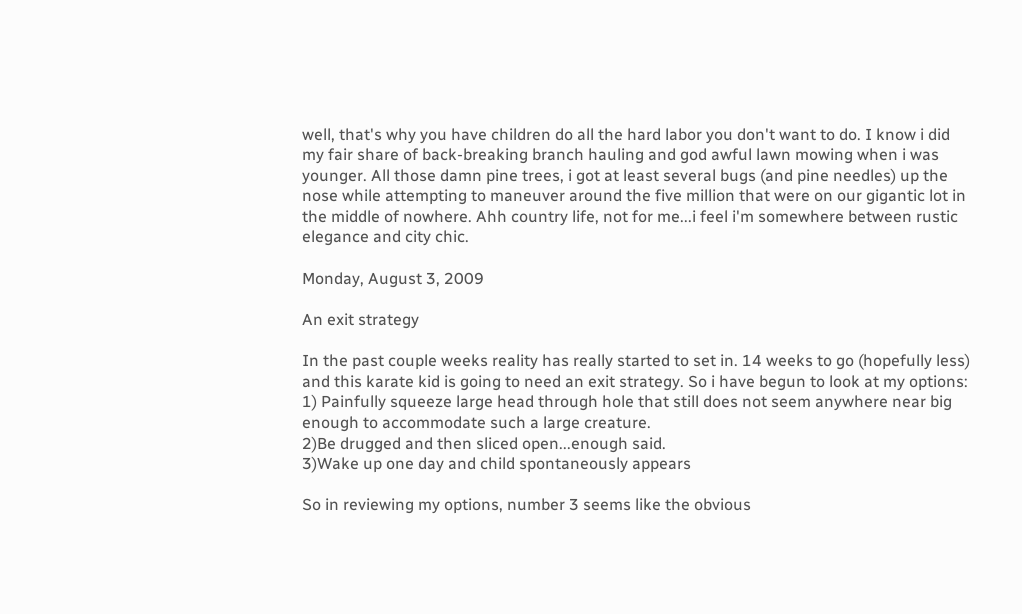well, that's why you have children do all the hard labor you don't want to do. I know i did my fair share of back-breaking branch hauling and god awful lawn mowing when i was younger. All those damn pine trees, i got at least several bugs (and pine needles) up the nose while attempting to maneuver around the five million that were on our gigantic lot in the middle of nowhere. Ahh country life, not for me...i feel i'm somewhere between rustic elegance and city chic.

Monday, August 3, 2009

An exit strategy

In the past couple weeks reality has really started to set in. 14 weeks to go (hopefully less) and this karate kid is going to need an exit strategy. So i have begun to look at my options:
1) Painfully squeeze large head through hole that still does not seem anywhere near big enough to accommodate such a large creature.
2)Be drugged and then sliced open...enough said.
3)Wake up one day and child spontaneously appears

So in reviewing my options, number 3 seems like the obvious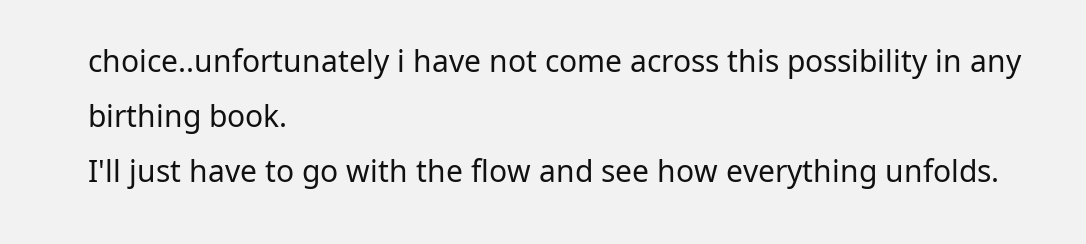choice..unfortunately i have not come across this possibility in any birthing book.
I'll just have to go with the flow and see how everything unfolds.